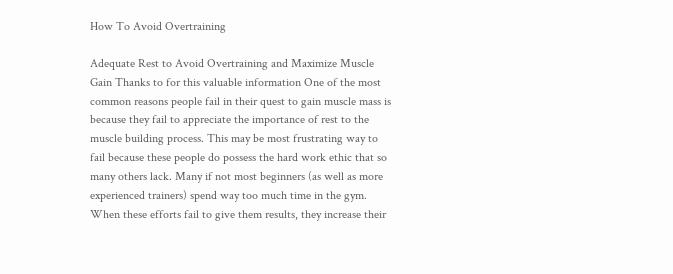How To Avoid Overtraining

Adequate Rest to Avoid Overtraining and Maximize Muscle Gain Thanks to for this valuable information One of the most common reasons people fail in their quest to gain muscle mass is because they fail to appreciate the importance of rest to the muscle building process. This may be most frustrating way to fail because these people do possess the hard work ethic that so many others lack. Many if not most beginners (as well as more experienced trainers) spend way too much time in the gym. When these efforts fail to give them results, they increase their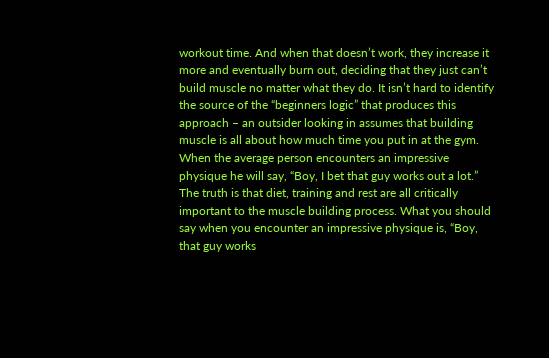workout time. And when that doesn’t work, they increase it more and eventually burn out, deciding that they just can’t build muscle no matter what they do. It isn’t hard to identify the source of the “beginners logic” that produces this approach – an outsider looking in assumes that building muscle is all about how much time you put in at the gym. When the average person encounters an impressive physique he will say, “Boy, I bet that guy works out a lot.” The truth is that diet, training and rest are all critically important to the muscle building process. What you should say when you encounter an impressive physique is, “Boy, that guy works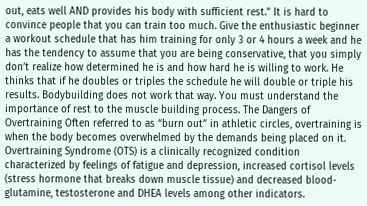out, eats well AND provides his body with sufficient rest.” It is hard to convince people that you can train too much. Give the enthusiastic beginner a workout schedule that has him training for only 3 or 4 hours a week and he has the tendency to assume that you are being conservative, that you simply don’t realize how determined he is and how hard he is willing to work. He thinks that if he doubles or triples the schedule he will double or triple his results. Bodybuilding does not work that way. You must understand the importance of rest to the muscle building process. The Dangers of Overtraining Often referred to as “burn out” in athletic circles, overtraining is when the body becomes overwhelmed by the demands being placed on it. Overtraining Syndrome (OTS) is a clinically recognized condition characterized by feelings of fatigue and depression, increased cortisol levels (stress hormone that breaks down muscle tissue) and decreased blood-glutamine, testosterone and DHEA levels among other indicators.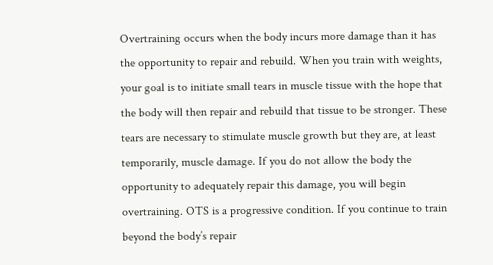Overtraining occurs when the body incurs more damage than it has the opportunity to repair and rebuild. When you train with weights, your goal is to initiate small tears in muscle tissue with the hope that the body will then repair and rebuild that tissue to be stronger. These tears are necessary to stimulate muscle growth but they are, at least temporarily, muscle damage. If you do not allow the body the opportunity to adequately repair this damage, you will begin overtraining. OTS is a progressive condition. If you continue to train beyond the body’s repair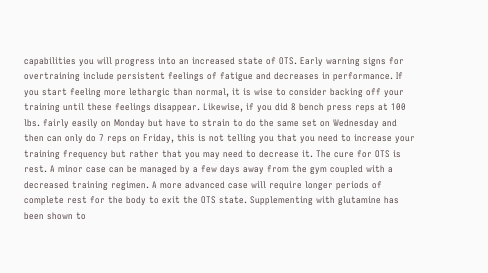capabilities you will progress into an increased state of OTS. Early warning signs for overtraining include persistent feelings of fatigue and decreases in performance. If you start feeling more lethargic than normal, it is wise to consider backing off your training until these feelings disappear. Likewise, if you did 8 bench press reps at 100 lbs. fairly easily on Monday but have to strain to do the same set on Wednesday and then can only do 7 reps on Friday, this is not telling you that you need to increase your training frequency but rather that you may need to decrease it. The cure for OTS is rest. A minor case can be managed by a few days away from the gym coupled with a decreased training regimen. A more advanced case will require longer periods of complete rest for the body to exit the OTS state. Supplementing with glutamine has been shown to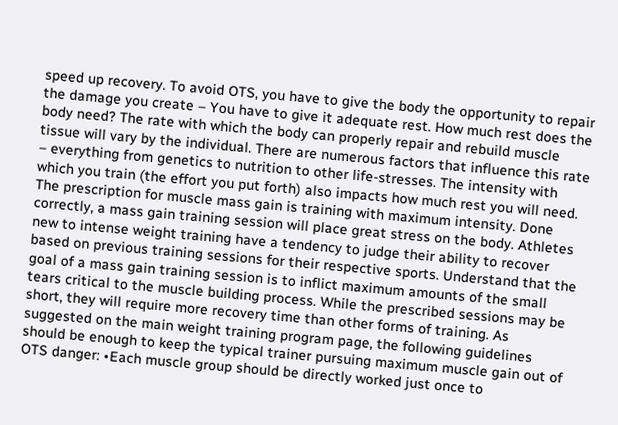speed up recovery. To avoid OTS, you have to give the body the opportunity to repair the damage you create – You have to give it adequate rest. How much rest does the body need? The rate with which the body can properly repair and rebuild muscle tissue will vary by the individual. There are numerous factors that influence this rate – everything from genetics to nutrition to other life-stresses. The intensity with which you train (the effort you put forth) also impacts how much rest you will need. The prescription for muscle mass gain is training with maximum intensity. Done correctly, a mass gain training session will place great stress on the body. Athletes new to intense weight training have a tendency to judge their ability to recover based on previous training sessions for their respective sports. Understand that the goal of a mass gain training session is to inflict maximum amounts of the small tears critical to the muscle building process. While the prescribed sessions may be short, they will require more recovery time than other forms of training. As suggested on the main weight training program page, the following guidelines should be enough to keep the typical trainer pursuing maximum muscle gain out of OTS danger: •Each muscle group should be directly worked just once to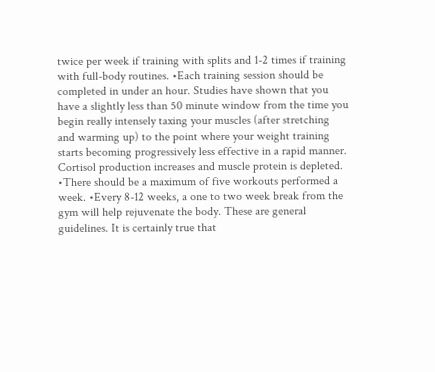twice per week if training with splits and 1-2 times if training with full-body routines. •Each training session should be completed in under an hour. Studies have shown that you have a slightly less than 50 minute window from the time you begin really intensely taxing your muscles (after stretching and warming up) to the point where your weight training starts becoming progressively less effective in a rapid manner. Cortisol production increases and muscle protein is depleted. •There should be a maximum of five workouts performed a week. •Every 8-12 weeks, a one to two week break from the gym will help rejuvenate the body. These are general guidelines. It is certainly true that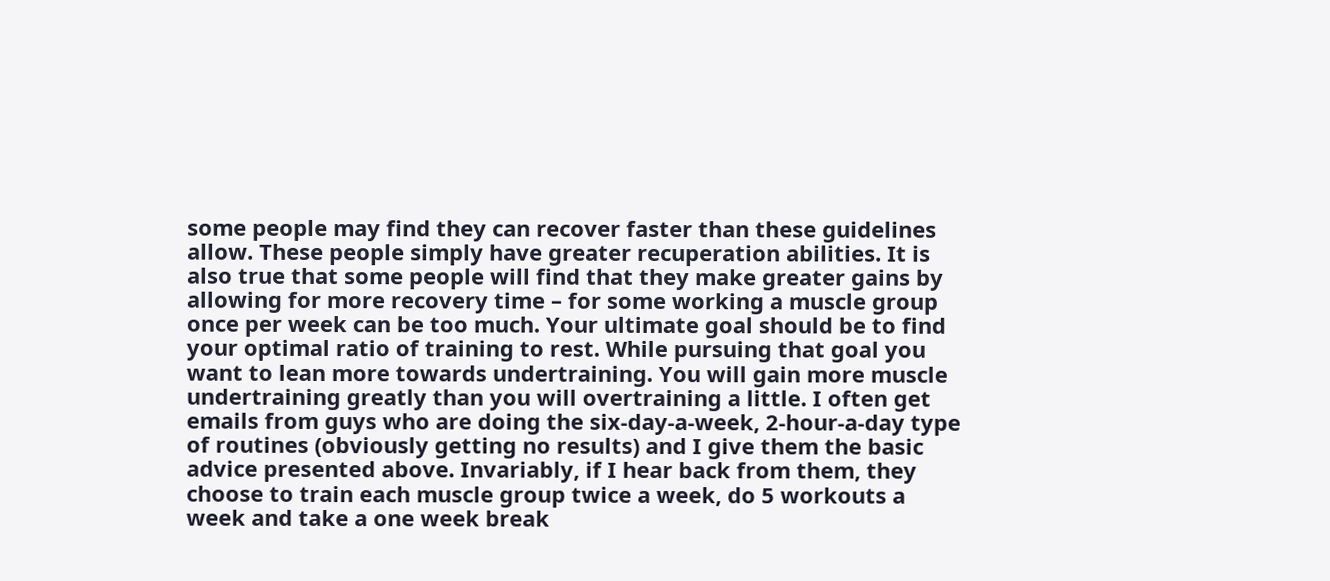some people may find they can recover faster than these guidelines allow. These people simply have greater recuperation abilities. It is also true that some people will find that they make greater gains by allowing for more recovery time – for some working a muscle group once per week can be too much. Your ultimate goal should be to find your optimal ratio of training to rest. While pursuing that goal you want to lean more towards undertraining. You will gain more muscle undertraining greatly than you will overtraining a little. I often get emails from guys who are doing the six-day-a-week, 2-hour-a-day type of routines (obviously getting no results) and I give them the basic advice presented above. Invariably, if I hear back from them, they choose to train each muscle group twice a week, do 5 workouts a week and take a one week break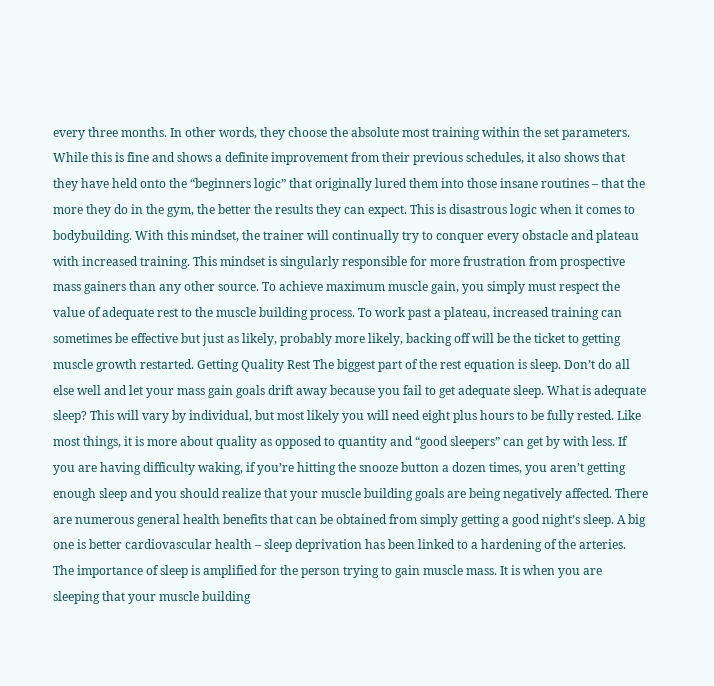every three months. In other words, they choose the absolute most training within the set parameters. While this is fine and shows a definite improvement from their previous schedules, it also shows that they have held onto the “beginners logic” that originally lured them into those insane routines – that the more they do in the gym, the better the results they can expect. This is disastrous logic when it comes to bodybuilding. With this mindset, the trainer will continually try to conquer every obstacle and plateau with increased training. This mindset is singularly responsible for more frustration from prospective mass gainers than any other source. To achieve maximum muscle gain, you simply must respect the value of adequate rest to the muscle building process. To work past a plateau, increased training can sometimes be effective but just as likely, probably more likely, backing off will be the ticket to getting muscle growth restarted. Getting Quality Rest The biggest part of the rest equation is sleep. Don’t do all else well and let your mass gain goals drift away because you fail to get adequate sleep. What is adequate sleep? This will vary by individual, but most likely you will need eight plus hours to be fully rested. Like most things, it is more about quality as opposed to quantity and “good sleepers” can get by with less. If you are having difficulty waking, if you’re hitting the snooze button a dozen times, you aren’t getting enough sleep and you should realize that your muscle building goals are being negatively affected. There are numerous general health benefits that can be obtained from simply getting a good night’s sleep. A big one is better cardiovascular health – sleep deprivation has been linked to a hardening of the arteries. The importance of sleep is amplified for the person trying to gain muscle mass. It is when you are sleeping that your muscle building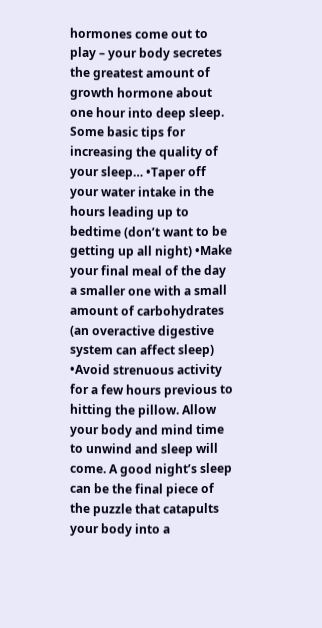hormones come out to play – your body secretes the greatest amount of growth hormone about one hour into deep sleep. Some basic tips for increasing the quality of your sleep… •Taper off your water intake in the hours leading up to bedtime (don’t want to be getting up all night) •Make your final meal of the day a smaller one with a small amount of carbohydrates (an overactive digestive system can affect sleep) •Avoid strenuous activity for a few hours previous to hitting the pillow. Allow your body and mind time to unwind and sleep will come. A good night’s sleep can be the final piece of the puzzle that catapults your body into a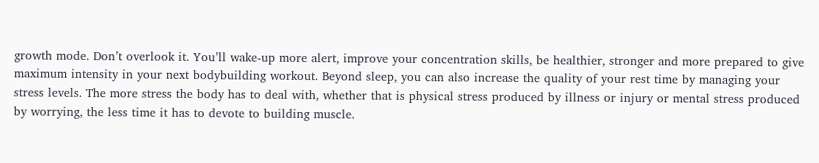growth mode. Don’t overlook it. You’ll wake-up more alert, improve your concentration skills, be healthier, stronger and more prepared to give maximum intensity in your next bodybuilding workout. Beyond sleep, you can also increase the quality of your rest time by managing your stress levels. The more stress the body has to deal with, whether that is physical stress produced by illness or injury or mental stress produced by worrying, the less time it has to devote to building muscle.